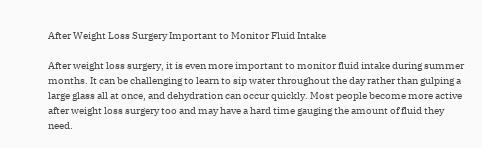After Weight Loss Surgery Important to Monitor Fluid Intake

After weight loss surgery, it is even more important to monitor fluid intake during summer months. It can be challenging to learn to sip water throughout the day rather than gulping a large glass all at once, and dehydration can occur quickly. Most people become more active after weight loss surgery too and may have a hard time gauging the amount of fluid they need.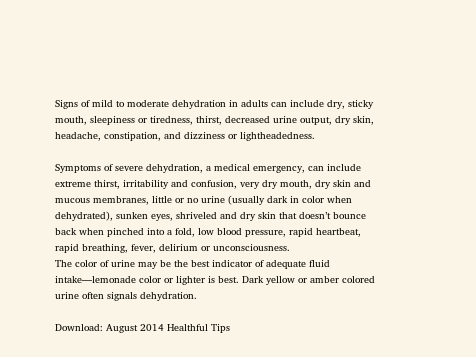Signs of mild to moderate dehydration in adults can include dry, sticky mouth, sleepiness or tiredness, thirst, decreased urine output, dry skin, headache, constipation, and dizziness or lightheadedness.

Symptoms of severe dehydration, a medical emergency, can include extreme thirst, irritability and confusion, very dry mouth, dry skin and mucous membranes, little or no urine (usually dark in color when dehydrated), sunken eyes, shriveled and dry skin that doesn’t bounce back when pinched into a fold, low blood pressure, rapid heartbeat, rapid breathing, fever, delirium or unconsciousness.
The color of urine may be the best indicator of adequate fluid intake—lemonade color or lighter is best. Dark yellow or amber colored urine often signals dehydration.

Download: August 2014 Healthful Tips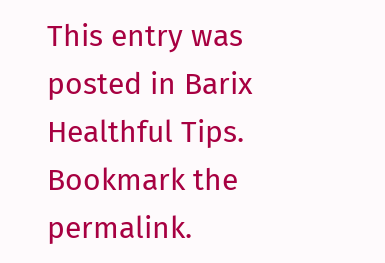This entry was posted in Barix Healthful Tips. Bookmark the permalink.